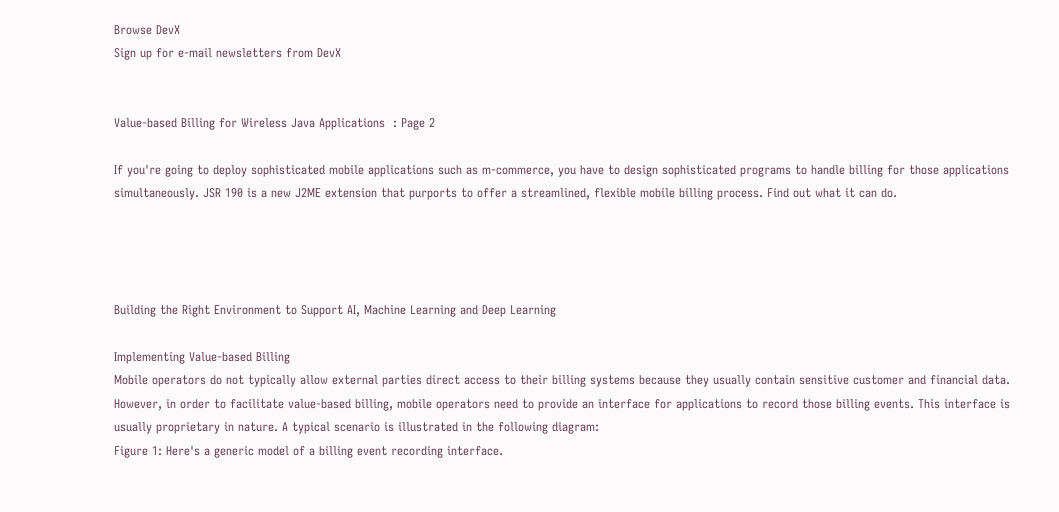Browse DevX
Sign up for e-mail newsletters from DevX


Value-based Billing for Wireless Java Applications  : Page 2

If you're going to deploy sophisticated mobile applications such as m-commerce, you have to design sophisticated programs to handle billing for those applications simultaneously. JSR 190 is a new J2ME extension that purports to offer a streamlined, flexible mobile billing process. Find out what it can do.




Building the Right Environment to Support AI, Machine Learning and Deep Learning

Implementing Value-based Billing
Mobile operators do not typically allow external parties direct access to their billing systems because they usually contain sensitive customer and financial data. However, in order to facilitate value-based billing, mobile operators need to provide an interface for applications to record those billing events. This interface is usually proprietary in nature. A typical scenario is illustrated in the following diagram:
Figure 1: Here's a generic model of a billing event recording interface.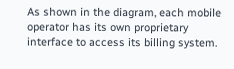As shown in the diagram, each mobile operator has its own proprietary interface to access its billing system.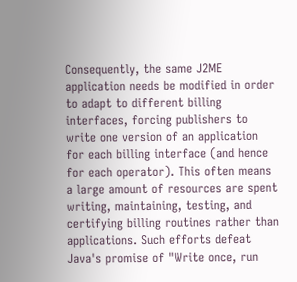Consequently, the same J2ME application needs be modified in order to adapt to different billing interfaces, forcing publishers to write one version of an application for each billing interface (and hence for each operator). This often means a large amount of resources are spent writing, maintaining, testing, and certifying billing routines rather than applications. Such efforts defeat Java's promise of "Write once, run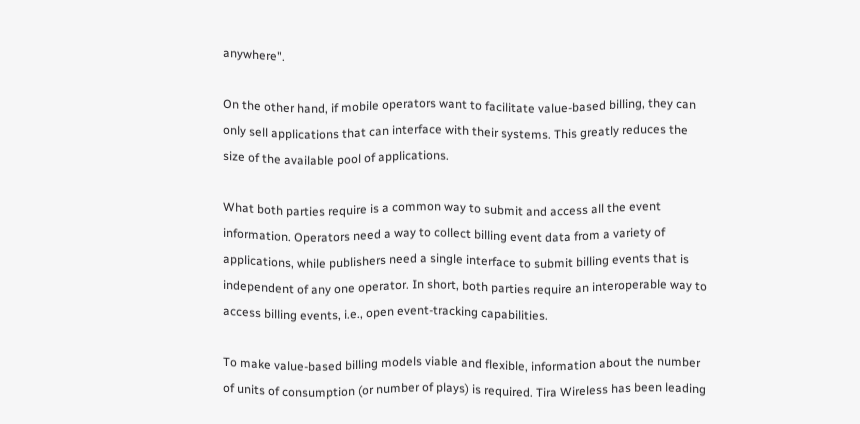anywhere".

On the other hand, if mobile operators want to facilitate value-based billing, they can only sell applications that can interface with their systems. This greatly reduces the size of the available pool of applications.

What both parties require is a common way to submit and access all the event information. Operators need a way to collect billing event data from a variety of applications, while publishers need a single interface to submit billing events that is independent of any one operator. In short, both parties require an interoperable way to access billing events, i.e., open event-tracking capabilities.

To make value-based billing models viable and flexible, information about the number of units of consumption (or number of plays) is required. Tira Wireless has been leading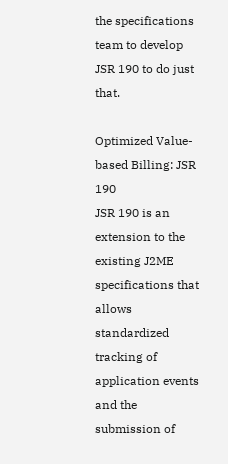the specifications team to develop JSR 190 to do just that.

Optimized Value-based Billing: JSR 190
JSR 190 is an extension to the existing J2ME specifications that allows standardized tracking of application events and the submission of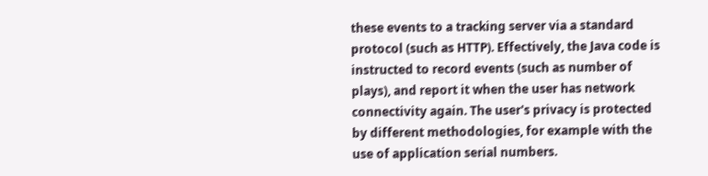these events to a tracking server via a standard protocol (such as HTTP). Effectively, the Java code is instructed to record events (such as number of plays), and report it when the user has network connectivity again. The user's privacy is protected by different methodologies, for example with the use of application serial numbers.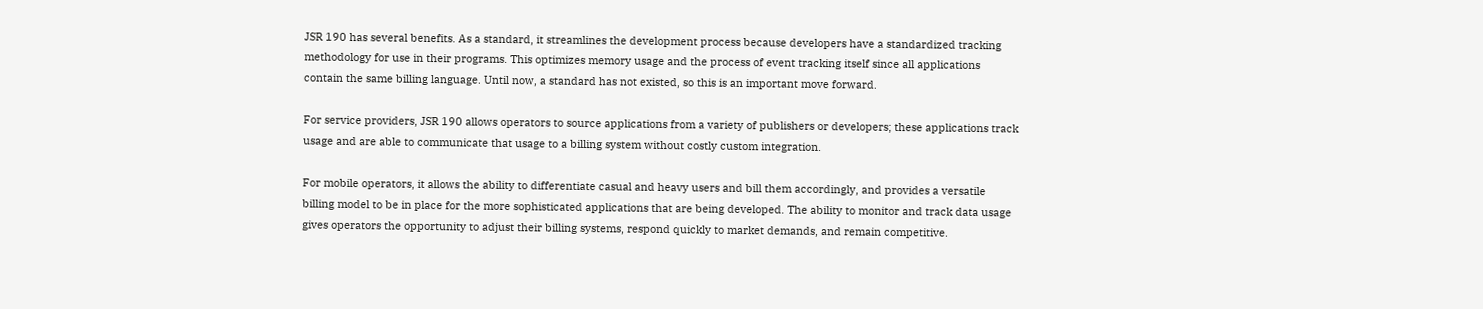JSR 190 has several benefits. As a standard, it streamlines the development process because developers have a standardized tracking methodology for use in their programs. This optimizes memory usage and the process of event tracking itself since all applications contain the same billing language. Until now, a standard has not existed, so this is an important move forward.

For service providers, JSR 190 allows operators to source applications from a variety of publishers or developers; these applications track usage and are able to communicate that usage to a billing system without costly custom integration.

For mobile operators, it allows the ability to differentiate casual and heavy users and bill them accordingly, and provides a versatile billing model to be in place for the more sophisticated applications that are being developed. The ability to monitor and track data usage gives operators the opportunity to adjust their billing systems, respond quickly to market demands, and remain competitive.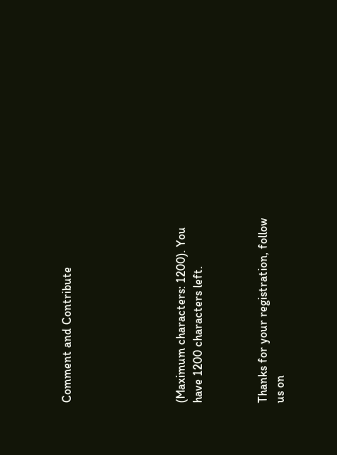Comment and Contribute






(Maximum characters: 1200). You have 1200 characters left.



Thanks for your registration, follow us on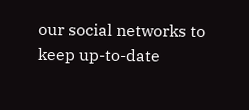our social networks to keep up-to-date